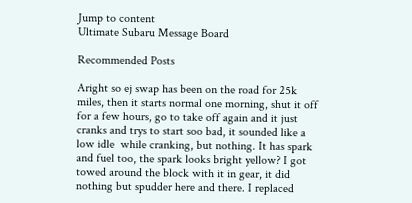Jump to content
Ultimate Subaru Message Board

Recommended Posts

Aright so ej swap has been on the road for 25k miles, then it starts normal one morning, shut it off for a few hours, go to take off again and it just cranks and trys to start soo bad, it sounded like a low idle  while cranking, but nothing. It has spark and fuel too, the spark looks bright yellow? I got towed around the block with it in gear, it did nothing but spudder here and there. I replaced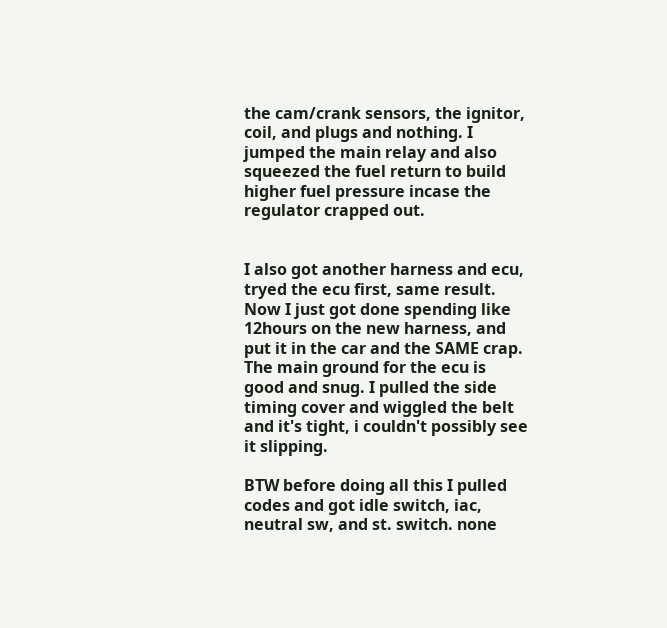the cam/crank sensors, the ignitor, coil, and plugs and nothing. I jumped the main relay and also squeezed the fuel return to build higher fuel pressure incase the regulator crapped out.


I also got another harness and ecu, tryed the ecu first, same result. Now I just got done spending like 12hours on the new harness, and put it in the car and the SAME crap. The main ground for the ecu is good and snug. I pulled the side timing cover and wiggled the belt and it's tight, i couldn't possibly see it slipping.

BTW before doing all this I pulled codes and got idle switch, iac, neutral sw, and st. switch. none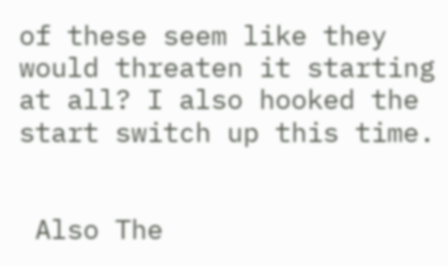of these seem like they would threaten it starting at all? I also hooked the start switch up this time.


 Also The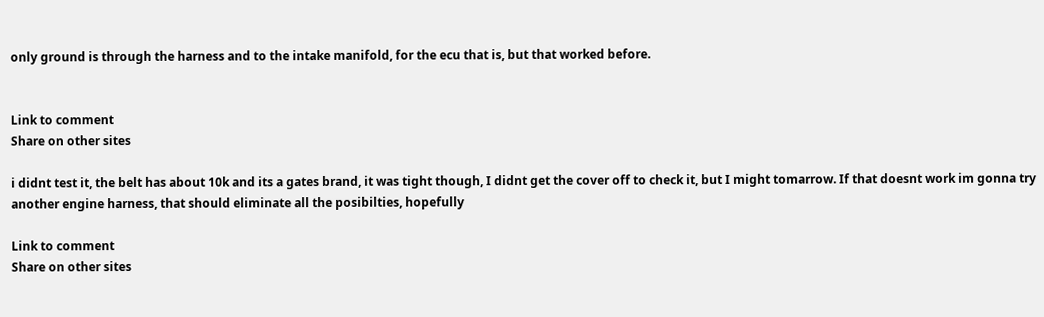only ground is through the harness and to the intake manifold, for the ecu that is, but that worked before.


Link to comment
Share on other sites

i didnt test it, the belt has about 10k and its a gates brand, it was tight though, I didnt get the cover off to check it, but I might tomarrow. If that doesnt work im gonna try another engine harness, that should eliminate all the posibilties, hopefully

Link to comment
Share on other sites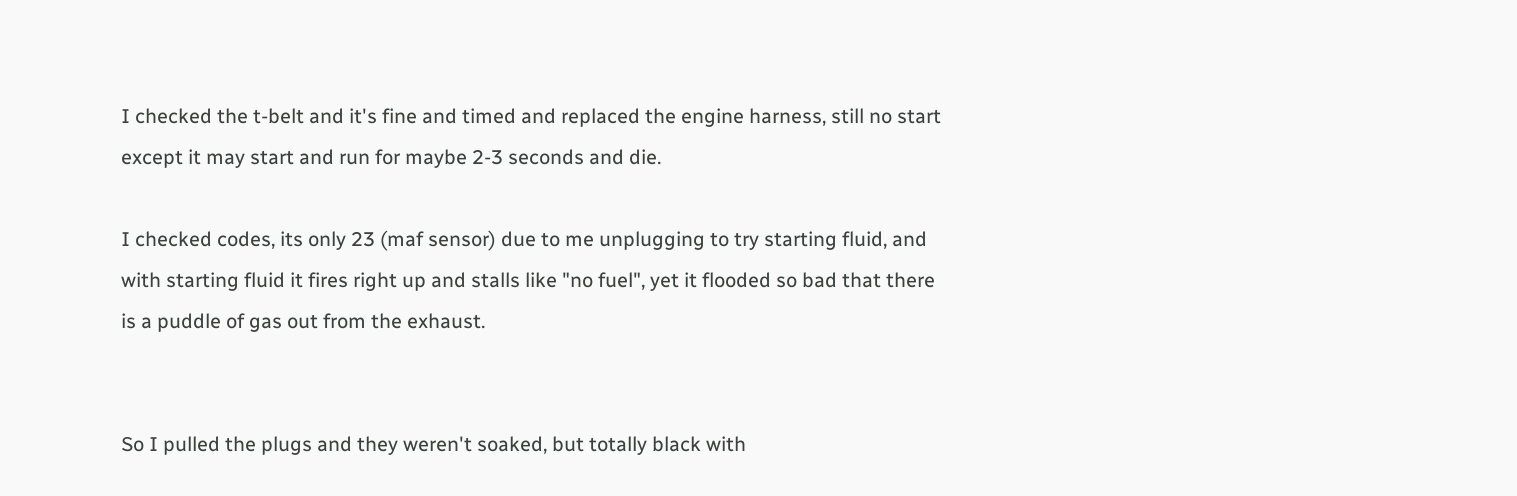I checked the t-belt and it's fine and timed and replaced the engine harness, still no start except it may start and run for maybe 2-3 seconds and die.

I checked codes, its only 23 (maf sensor) due to me unplugging to try starting fluid, and with starting fluid it fires right up and stalls like "no fuel", yet it flooded so bad that there is a puddle of gas out from the exhaust.


So I pulled the plugs and they weren't soaked, but totally black with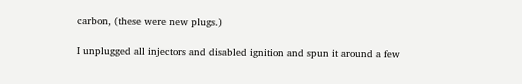carbon, (these were new plugs.)

I unplugged all injectors and disabled ignition and spun it around a few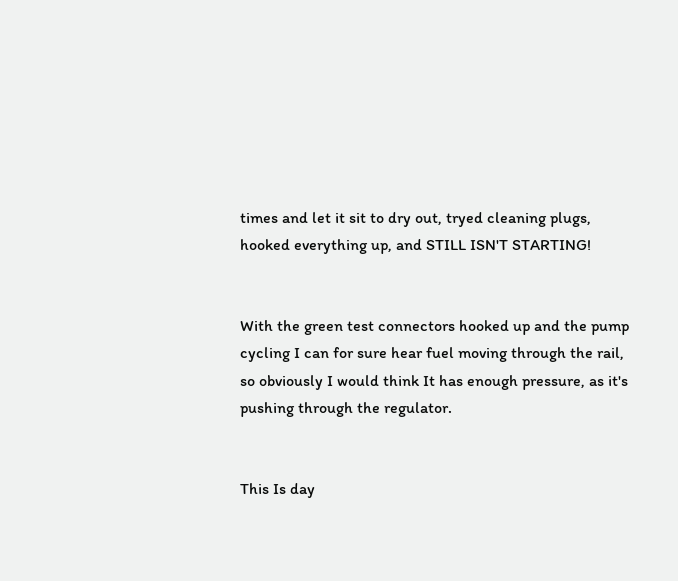times and let it sit to dry out, tryed cleaning plugs, hooked everything up, and STILL ISN'T STARTING!


With the green test connectors hooked up and the pump cycling I can for sure hear fuel moving through the rail, so obviously I would think It has enough pressure, as it's pushing through the regulator.


This Is day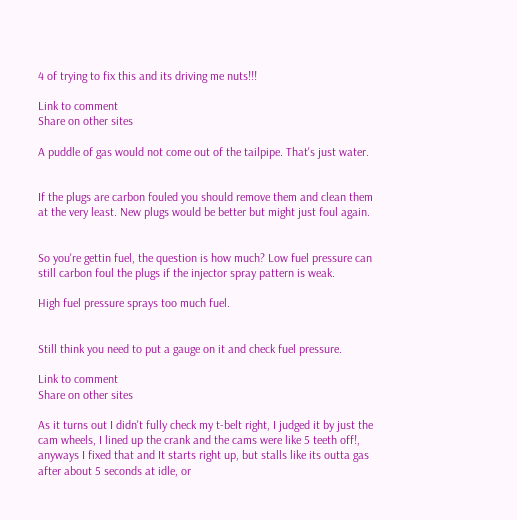4 of trying to fix this and its driving me nuts!!!

Link to comment
Share on other sites

A puddle of gas would not come out of the tailpipe. That's just water.


If the plugs are carbon fouled you should remove them and clean them at the very least. New plugs would be better but might just foul again.


So you're gettin fuel, the question is how much? Low fuel pressure can still carbon foul the plugs if the injector spray pattern is weak.

High fuel pressure sprays too much fuel.


Still think you need to put a gauge on it and check fuel pressure.

Link to comment
Share on other sites

As it turns out I didn't fully check my t-belt right, I judged it by just the cam wheels, I lined up the crank and the cams were like 5 teeth off!, anyways I fixed that and It starts right up, but stalls like its outta gas after about 5 seconds at idle, or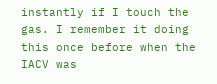instantly if I touch the gas. I remember it doing this once before when the IACV was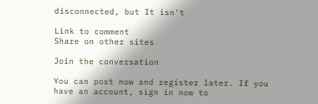disconnected, but It isn't

Link to comment
Share on other sites

Join the conversation

You can post now and register later. If you have an account, sign in now to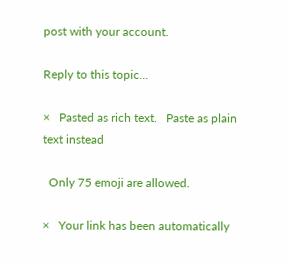post with your account.

Reply to this topic...

×   Pasted as rich text.   Paste as plain text instead

  Only 75 emoji are allowed.

×   Your link has been automatically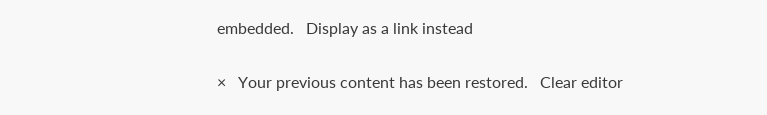embedded.   Display as a link instead

×   Your previous content has been restored.   Clear editor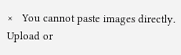×   You cannot paste images directly. Upload or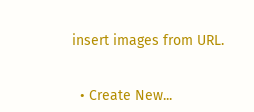insert images from URL.


  • Create New...